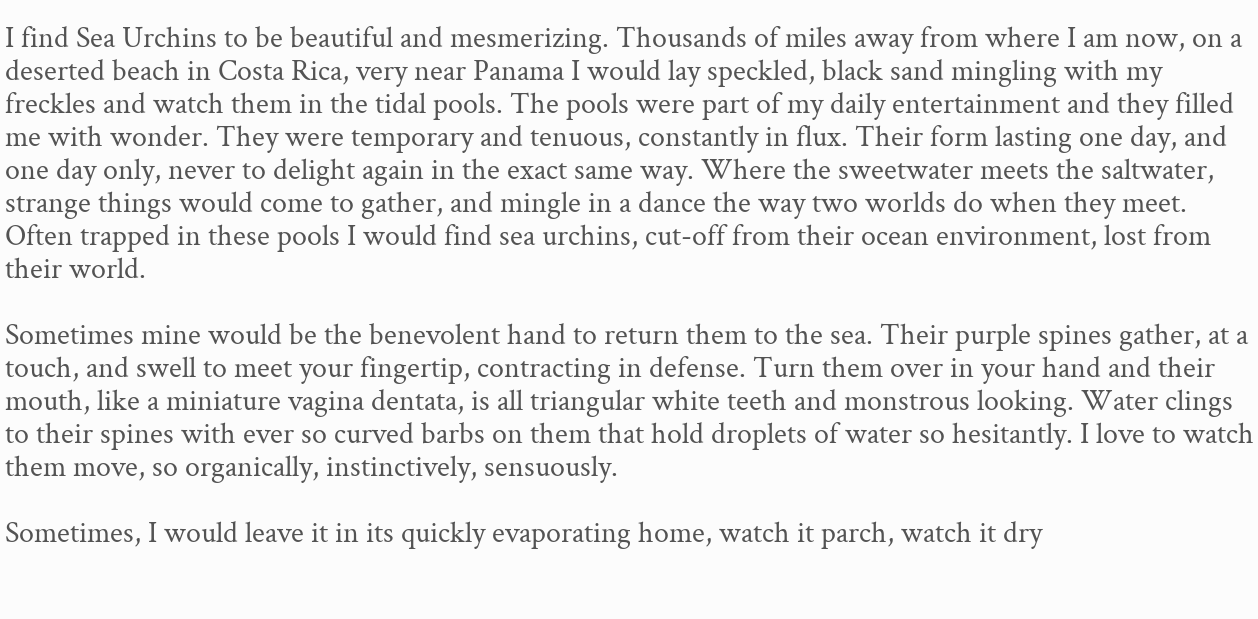I find Sea Urchins to be beautiful and mesmerizing. Thousands of miles away from where I am now, on a deserted beach in Costa Rica, very near Panama I would lay speckled, black sand mingling with my freckles and watch them in the tidal pools. The pools were part of my daily entertainment and they filled me with wonder. They were temporary and tenuous, constantly in flux. Their form lasting one day, and one day only, never to delight again in the exact same way. Where the sweetwater meets the saltwater, strange things would come to gather, and mingle in a dance the way two worlds do when they meet. Often trapped in these pools I would find sea urchins, cut-off from their ocean environment, lost from their world.

Sometimes mine would be the benevolent hand to return them to the sea. Their purple spines gather, at a touch, and swell to meet your fingertip, contracting in defense. Turn them over in your hand and their mouth, like a miniature vagina dentata, is all triangular white teeth and monstrous looking. Water clings to their spines with ever so curved barbs on them that hold droplets of water so hesitantly. I love to watch them move, so organically, instinctively, sensuously.

Sometimes, I would leave it in its quickly evaporating home, watch it parch, watch it dry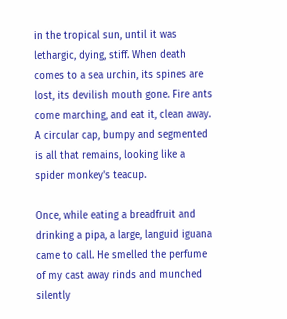in the tropical sun, until it was lethargic, dying, stiff. When death comes to a sea urchin, its spines are lost, its devilish mouth gone. Fire ants come marching, and eat it, clean away. A circular cap, bumpy and segmented is all that remains, looking like a spider monkey's teacup.

Once, while eating a breadfruit and drinking a pipa, a large, languid iguana came to call. He smelled the perfume of my cast away rinds and munched silently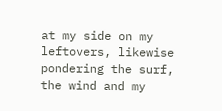at my side on my leftovers, likewise pondering the surf, the wind and my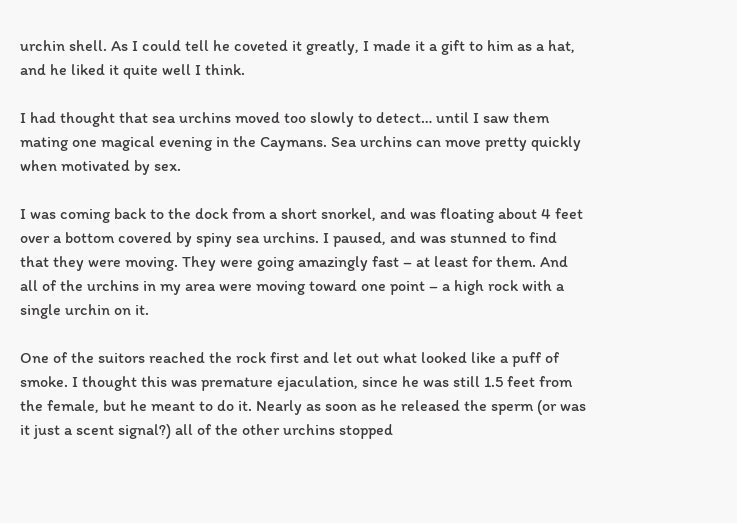urchin shell. As I could tell he coveted it greatly, I made it a gift to him as a hat, and he liked it quite well I think.

I had thought that sea urchins moved too slowly to detect… until I saw them mating one magical evening in the Caymans. Sea urchins can move pretty quickly when motivated by sex.

I was coming back to the dock from a short snorkel, and was floating about 4 feet over a bottom covered by spiny sea urchins. I paused, and was stunned to find that they were moving. They were going amazingly fast – at least for them. And all of the urchins in my area were moving toward one point – a high rock with a single urchin on it.

One of the suitors reached the rock first and let out what looked like a puff of smoke. I thought this was premature ejaculation, since he was still 1.5 feet from the female, but he meant to do it. Nearly as soon as he released the sperm (or was it just a scent signal?) all of the other urchins stopped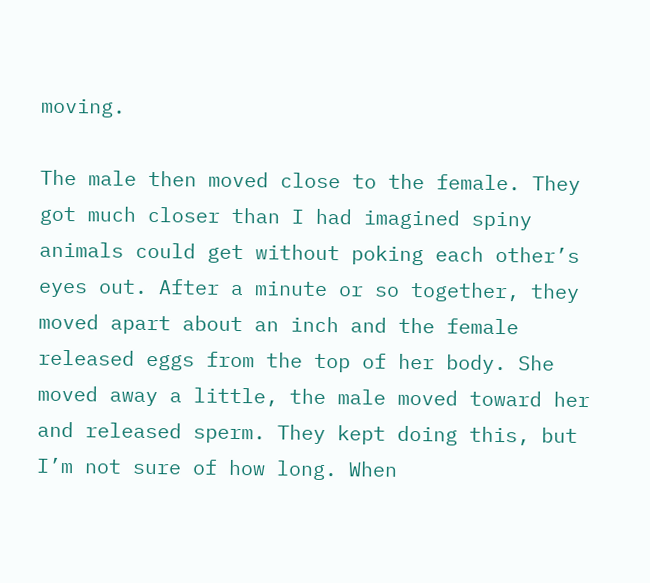moving.

The male then moved close to the female. They got much closer than I had imagined spiny animals could get without poking each other’s eyes out. After a minute or so together, they moved apart about an inch and the female released eggs from the top of her body. She moved away a little, the male moved toward her and released sperm. They kept doing this, but I’m not sure of how long. When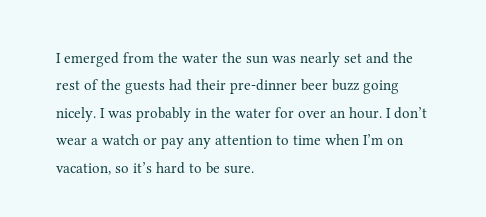I emerged from the water the sun was nearly set and the rest of the guests had their pre-dinner beer buzz going nicely. I was probably in the water for over an hour. I don’t wear a watch or pay any attention to time when I’m on vacation, so it’s hard to be sure.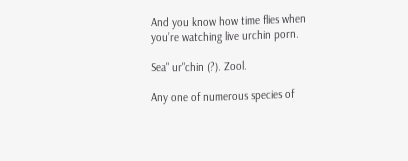And you know how time flies when you’re watching live urchin porn.

Sea" ur"chin (?). Zool.

Any one of numerous species of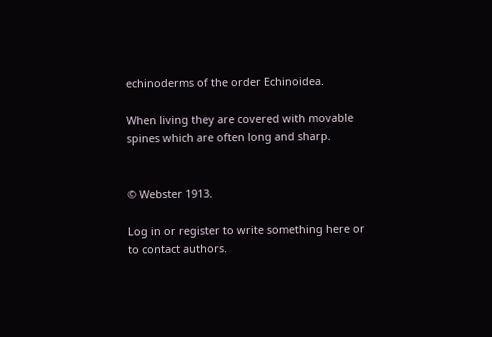echinoderms of the order Echinoidea.

When living they are covered with movable spines which are often long and sharp.


© Webster 1913.

Log in or register to write something here or to contact authors.